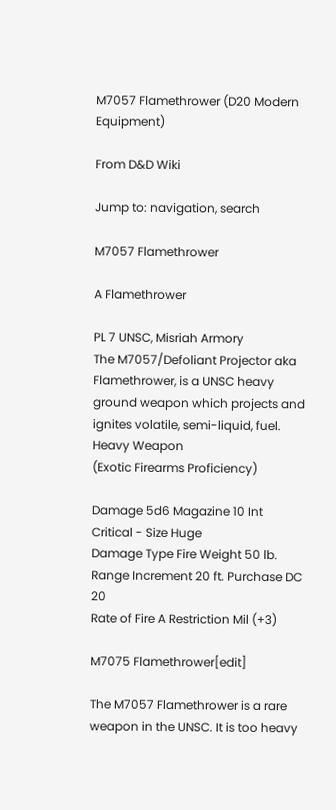M7057 Flamethrower (D20 Modern Equipment)

From D&D Wiki

Jump to: navigation, search

M7057 Flamethrower

A Flamethrower

PL 7 UNSC, Misriah Armory
The M7057/Defoliant Projector aka Flamethrower, is a UNSC heavy ground weapon which projects and ignites volatile, semi-liquid, fuel.
Heavy Weapon
(Exotic Firearms Proficiency)

Damage 5d6 Magazine 10 Int
Critical - Size Huge
Damage Type Fire Weight 50 lb.
Range Increment 20 ft. Purchase DC 20
Rate of Fire A Restriction Mil (+3)

M7075 Flamethrower[edit]

The M7057 Flamethrower is a rare weapon in the UNSC. It is too heavy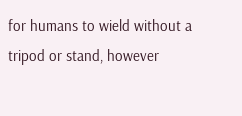for humans to wield without a tripod or stand, however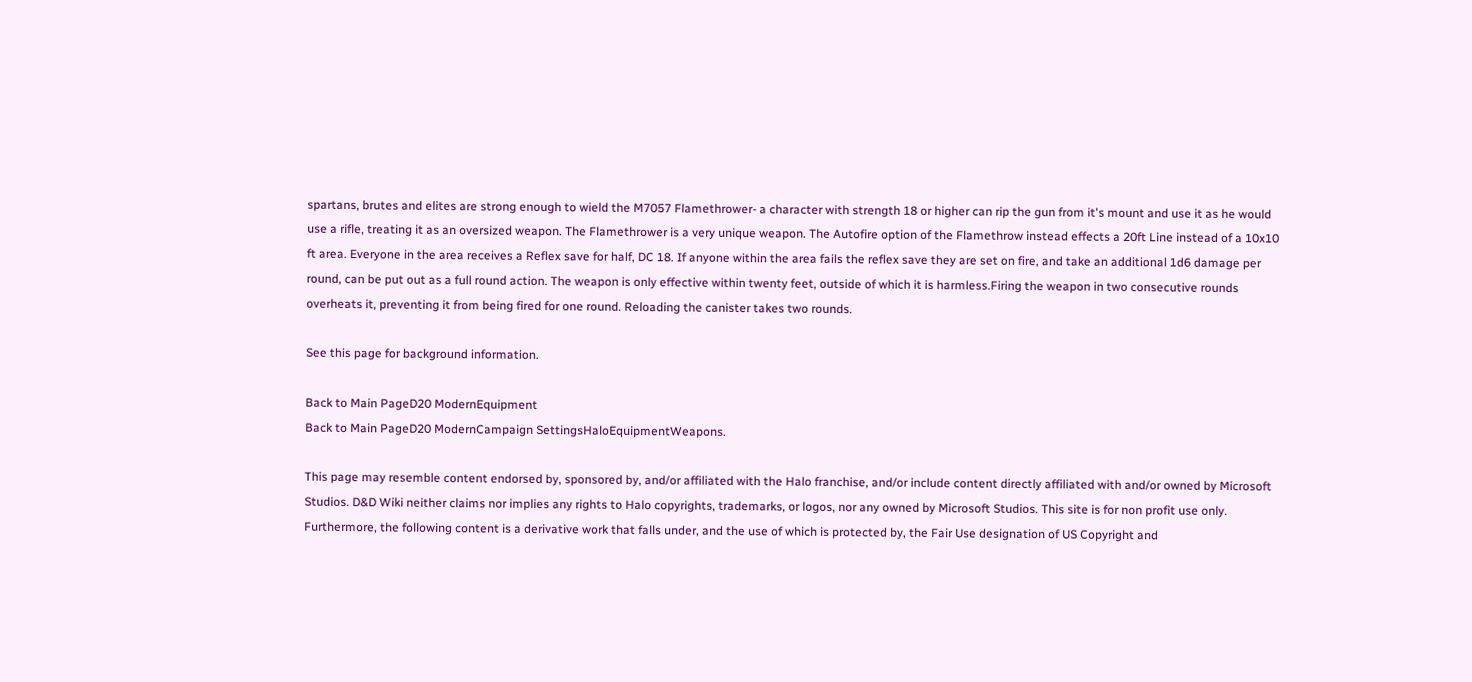spartans, brutes and elites are strong enough to wield the M7057 Flamethrower- a character with strength 18 or higher can rip the gun from it's mount and use it as he would use a rifle, treating it as an oversized weapon. The Flamethrower is a very unique weapon. The Autofire option of the Flamethrow instead effects a 20ft Line instead of a 10x10 ft area. Everyone in the area receives a Reflex save for half, DC 18. If anyone within the area fails the reflex save they are set on fire, and take an additional 1d6 damage per round, can be put out as a full round action. The weapon is only effective within twenty feet, outside of which it is harmless.Firing the weapon in two consecutive rounds overheats it, preventing it from being fired for one round. Reloading the canister takes two rounds.

See this page for background information.

Back to Main PageD20 ModernEquipment
Back to Main PageD20 ModernCampaign SettingsHaloEquipmentWeapons.

This page may resemble content endorsed by, sponsored by, and/or affiliated with the Halo franchise, and/or include content directly affiliated with and/or owned by Microsoft Studios. D&D Wiki neither claims nor implies any rights to Halo copyrights, trademarks, or logos, nor any owned by Microsoft Studios. This site is for non profit use only. Furthermore, the following content is a derivative work that falls under, and the use of which is protected by, the Fair Use designation of US Copyright and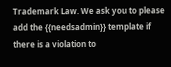Trademark Law. We ask you to please add the {{needsadmin}} template if there is a violation to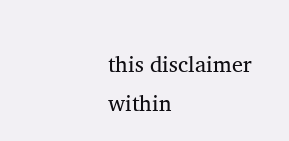this disclaimer within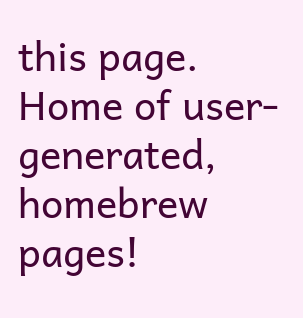this page.
Home of user-generated,
homebrew pages!